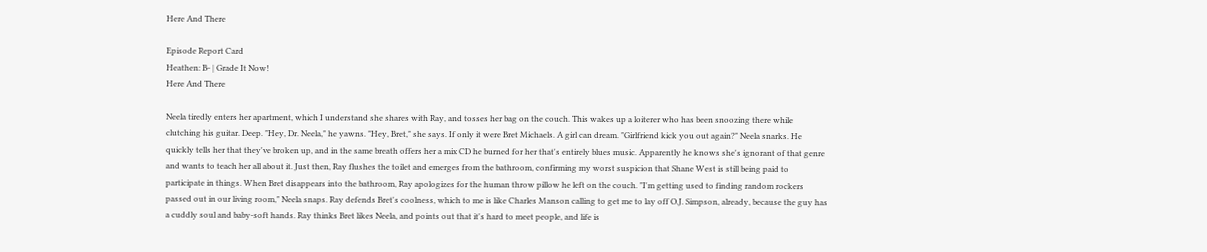Here And There

Episode Report Card
Heathen: B- | Grade It Now!
Here And There

Neela tiredly enters her apartment, which I understand she shares with Ray, and tosses her bag on the couch. This wakes up a loiterer who has been snoozing there while clutching his guitar. Deep. "Hey, Dr. Neela," he yawns. "Hey, Bret," she says. If only it were Bret Michaels. A girl can dream. "Girlfriend kick you out again?" Neela snarks. He quickly tells her that they've broken up, and in the same breath offers her a mix CD he burned for her that's entirely blues music. Apparently he knows she's ignorant of that genre and wants to teach her all about it. Just then, Ray flushes the toilet and emerges from the bathroom, confirming my worst suspicion that Shane West is still being paid to participate in things. When Bret disappears into the bathroom, Ray apologizes for the human throw pillow he left on the couch. "I'm getting used to finding random rockers passed out in our living room," Neela snaps. Ray defends Bret's coolness, which to me is like Charles Manson calling to get me to lay off O.J. Simpson, already, because the guy has a cuddly soul and baby-soft hands. Ray thinks Bret likes Neela, and points out that it's hard to meet people, and life is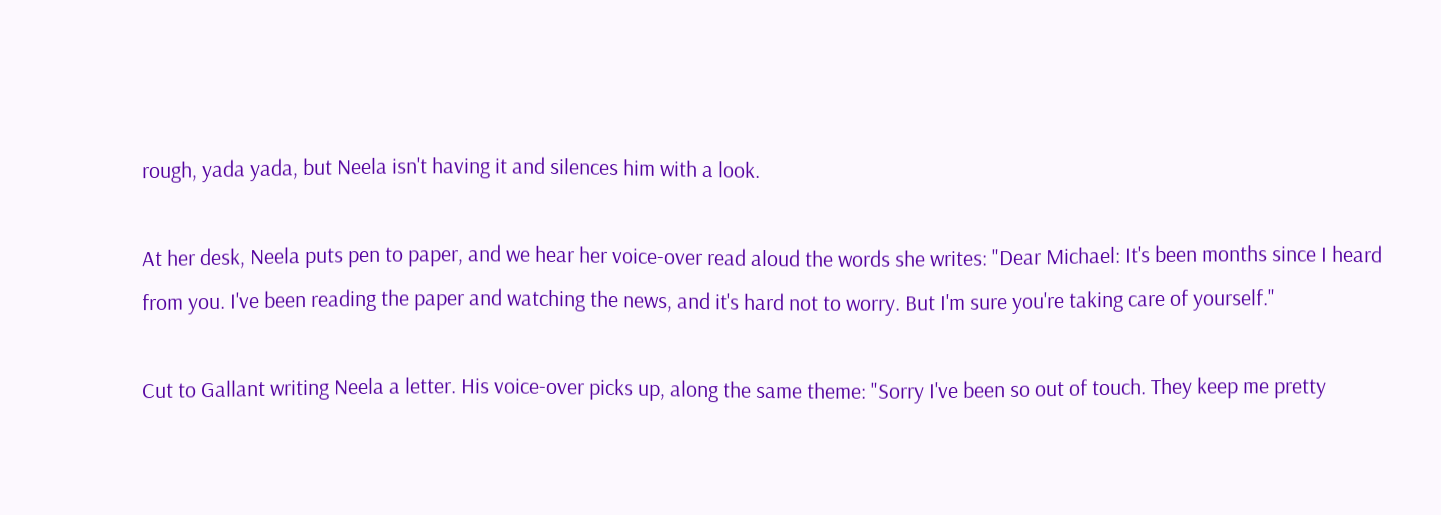rough, yada yada, but Neela isn't having it and silences him with a look.

At her desk, Neela puts pen to paper, and we hear her voice-over read aloud the words she writes: "Dear Michael: It's been months since I heard from you. I've been reading the paper and watching the news, and it's hard not to worry. But I'm sure you're taking care of yourself."

Cut to Gallant writing Neela a letter. His voice-over picks up, along the same theme: "Sorry I've been so out of touch. They keep me pretty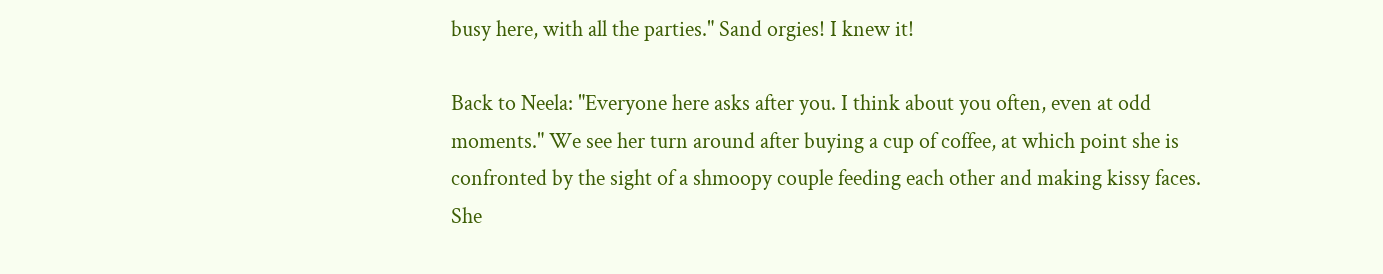busy here, with all the parties." Sand orgies! I knew it!

Back to Neela: "Everyone here asks after you. I think about you often, even at odd moments." We see her turn around after buying a cup of coffee, at which point she is confronted by the sight of a shmoopy couple feeding each other and making kissy faces. She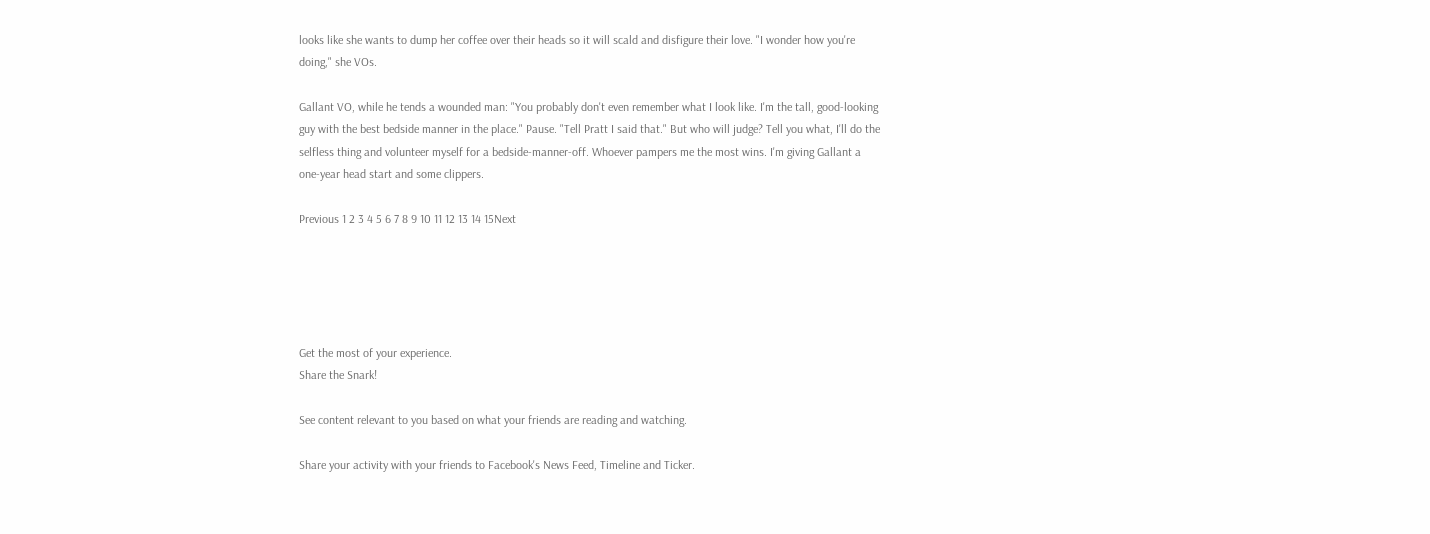looks like she wants to dump her coffee over their heads so it will scald and disfigure their love. "I wonder how you're doing," she VOs.

Gallant VO, while he tends a wounded man: "You probably don't even remember what I look like. I'm the tall, good-looking guy with the best bedside manner in the place." Pause. "Tell Pratt I said that." But who will judge? Tell you what, I'll do the selfless thing and volunteer myself for a bedside-manner-off. Whoever pampers me the most wins. I'm giving Gallant a one-year head start and some clippers.

Previous 1 2 3 4 5 6 7 8 9 10 11 12 13 14 15Next





Get the most of your experience.
Share the Snark!

See content relevant to you based on what your friends are reading and watching.

Share your activity with your friends to Facebook's News Feed, Timeline and Ticker.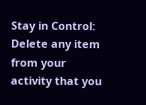Stay in Control: Delete any item from your activity that you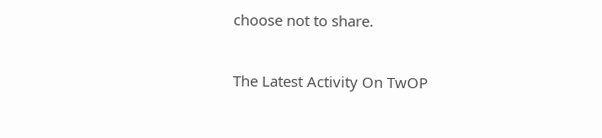choose not to share.

The Latest Activity On TwOP